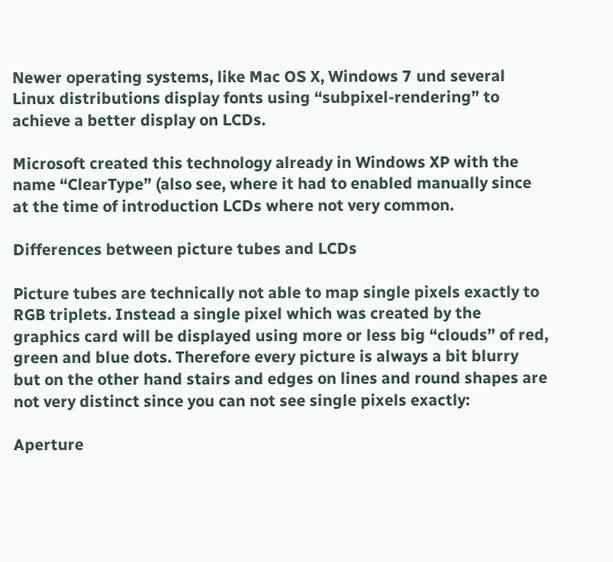Newer operating systems, like Mac OS X, Windows 7 und several Linux distributions display fonts using “subpixel-rendering” to achieve a better display on LCDs.

Microsoft created this technology already in Windows XP with the name “ClearType” (also see, where it had to enabled manually since at the time of introduction LCDs where not very common.

Differences between picture tubes and LCDs

Picture tubes are technically not able to map single pixels exactly to RGB triplets. Instead a single pixel which was created by the graphics card will be displayed using more or less big “clouds” of red, green and blue dots. Therefore every picture is always a bit blurry but on the other hand stairs and edges on lines and round shapes are not very distinct since you can not see single pixels exactly:

Aperture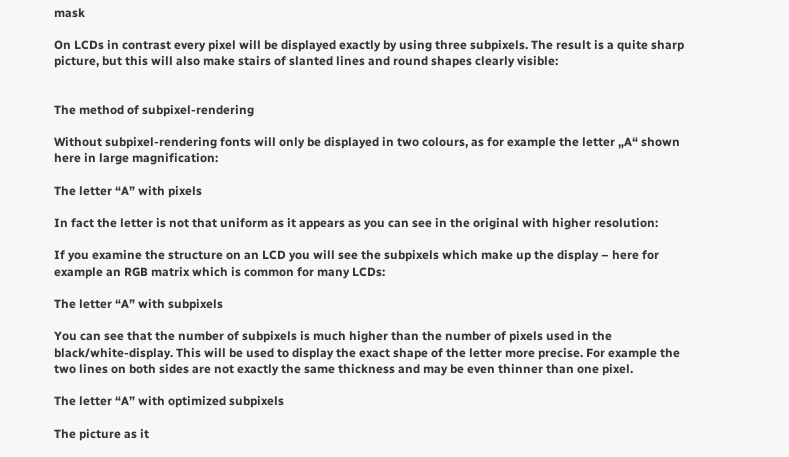mask

On LCDs in contrast every pixel will be displayed exactly by using three subpixels. The result is a quite sharp picture, but this will also make stairs of slanted lines and round shapes clearly visible:


The method of subpixel-rendering

Without subpixel-rendering fonts will only be displayed in two colours, as for example the letter „A“ shown here in large magnification:

The letter “A” with pixels

In fact the letter is not that uniform as it appears as you can see in the original with higher resolution:

If you examine the structure on an LCD you will see the subpixels which make up the display – here for example an RGB matrix which is common for many LCDs:

The letter “A” with subpixels

You can see that the number of subpixels is much higher than the number of pixels used in the black/white-display. This will be used to display the exact shape of the letter more precise. For example the two lines on both sides are not exactly the same thickness and may be even thinner than one pixel.

The letter “A” with optimized subpixels

The picture as it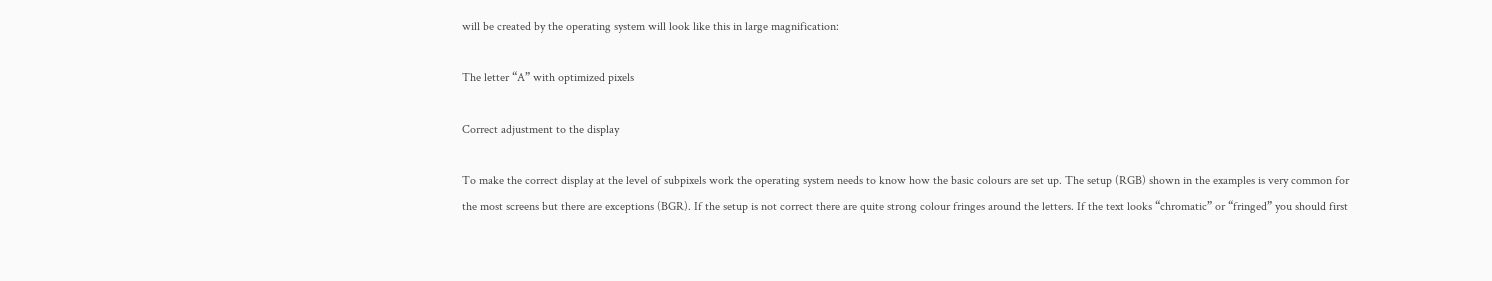will be created by the operating system will look like this in large magnification:

The letter “A” with optimized pixels

Correct adjustment to the display

To make the correct display at the level of subpixels work the operating system needs to know how the basic colours are set up. The setup (RGB) shown in the examples is very common for the most screens but there are exceptions (BGR). If the setup is not correct there are quite strong colour fringes around the letters. If the text looks “chromatic” or “fringed” you should first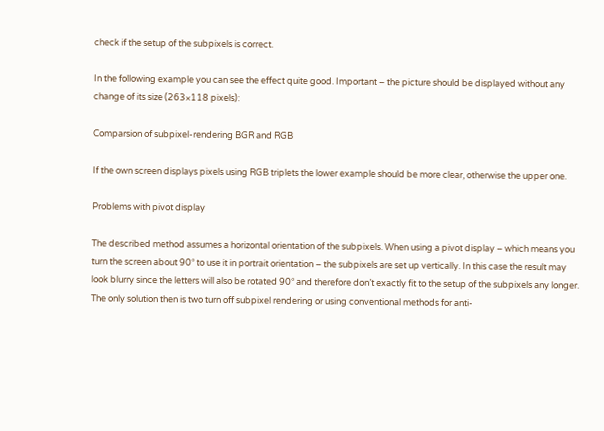check if the setup of the subpixels is correct.

In the following example you can see the effect quite good. Important – the picture should be displayed without any change of its size (263×118 pixels):

Comparsion of subpixel-rendering BGR and RGB

If the own screen displays pixels using RGB triplets the lower example should be more clear, otherwise the upper one.

Problems with pivot display

The described method assumes a horizontal orientation of the subpixels. When using a pivot display – which means you turn the screen about 90° to use it in portrait orientation – the subpixels are set up vertically. In this case the result may look blurry since the letters will also be rotated 90° and therefore don’t exactly fit to the setup of the subpixels any longer.  The only solution then is two turn off subpixel rendering or using conventional methods for anti-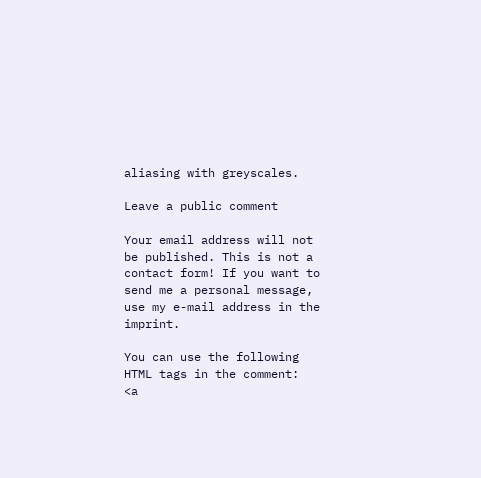aliasing with greyscales.

Leave a public comment

Your email address will not be published. This is not a contact form! If you want to send me a personal message, use my e-mail address in the imprint.

You can use the following HTML tags in the comment:
<a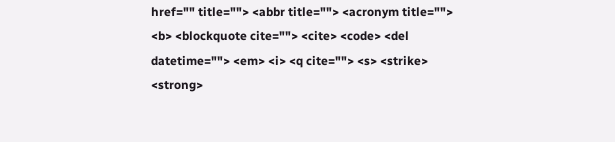href="" title=""> <abbr title=""> <acronym title=""> <b> <blockquote cite=""> <cite> <code> <del datetime=""> <em> <i> <q cite=""> <s> <strike> <strong>